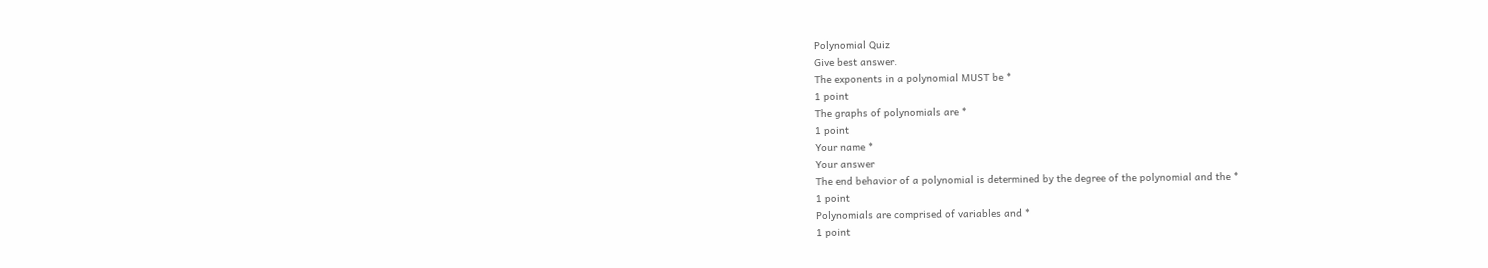Polynomial Quiz
Give best answer.
The exponents in a polynomial MUST be *
1 point
The graphs of polynomials are *
1 point
Your name *
Your answer
The end behavior of a polynomial is determined by the degree of the polynomial and the *
1 point
Polynomials are comprised of variables and *
1 point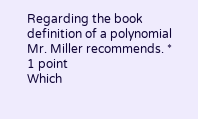Regarding the book definition of a polynomial Mr. Miller recommends. *
1 point
Which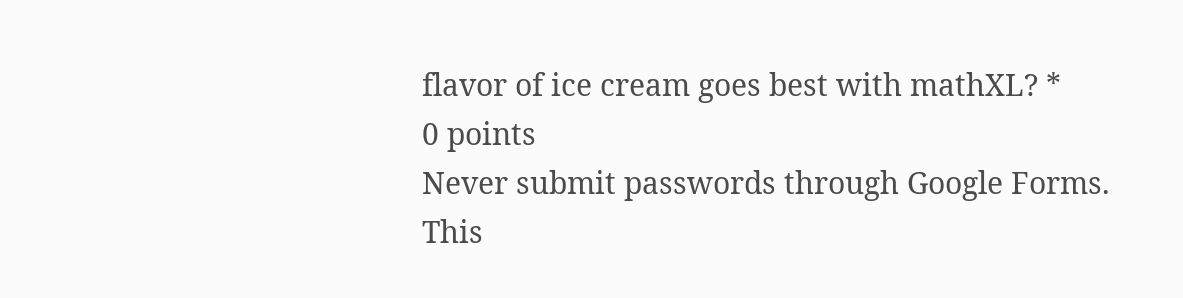flavor of ice cream goes best with mathXL? *
0 points
Never submit passwords through Google Forms.
This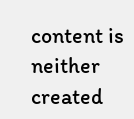content is neither created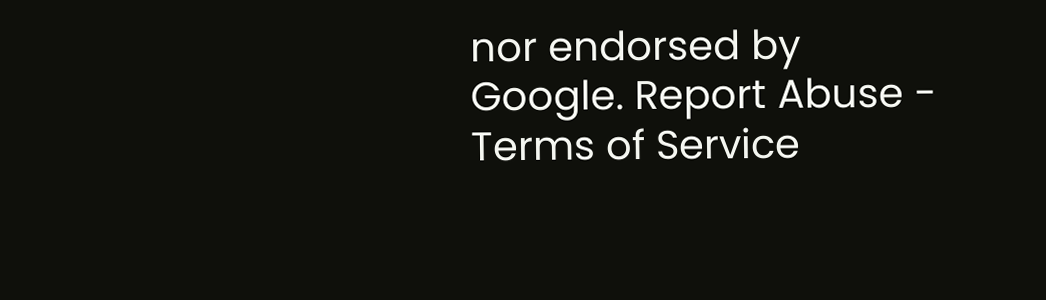nor endorsed by Google. Report Abuse - Terms of Service